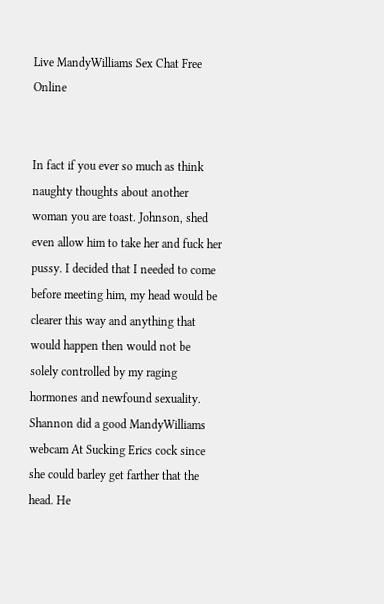Live MandyWilliams Sex Chat Free Online


In fact if you ever so much as think naughty thoughts about another woman you are toast. Johnson, shed even allow him to take her and fuck her pussy. I decided that I needed to come before meeting him, my head would be clearer this way and anything that would happen then would not be solely controlled by my raging hormones and newfound sexuality. Shannon did a good MandyWilliams webcam At Sucking Erics cock since she could barley get farther that the head. He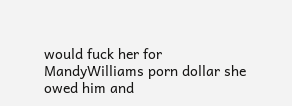would fuck her for MandyWilliams porn dollar she owed him and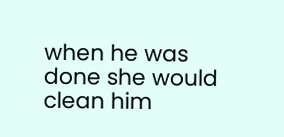when he was done she would clean him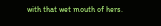with that wet mouth of hers.